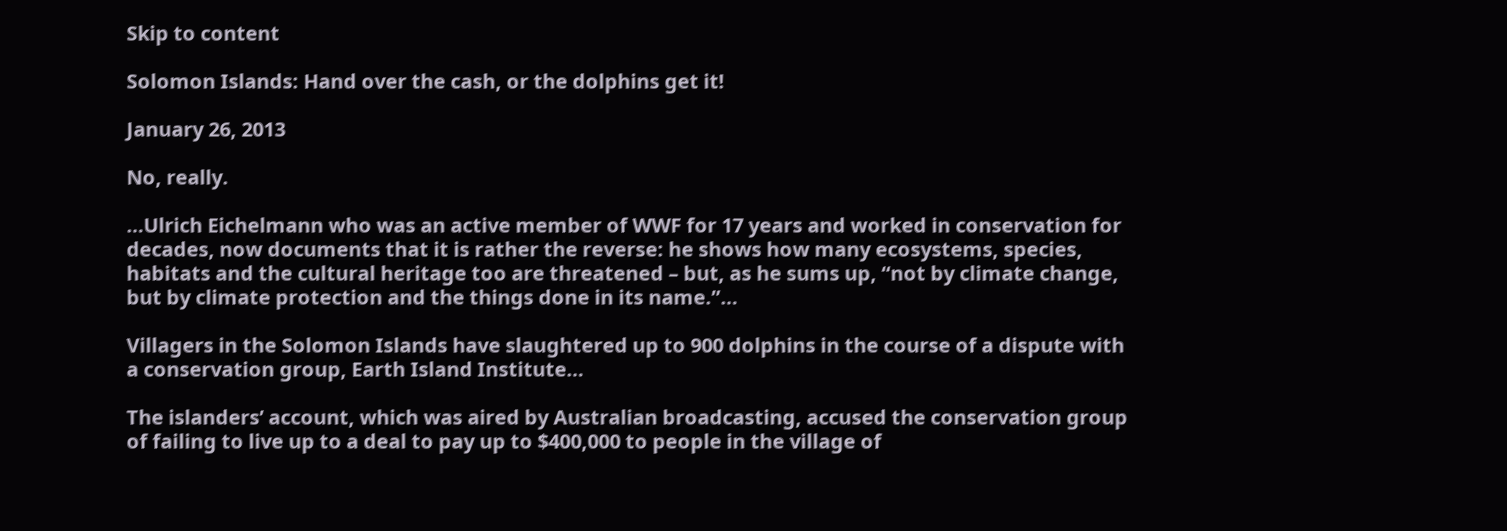Skip to content

Solomon Islands: Hand over the cash, or the dolphins get it!

January 26, 2013

No, really.

…Ulrich Eichelmann who was an active member of WWF for 17 years and worked in conservation for decades, now documents that it is rather the reverse: he shows how many ecosystems, species, habitats and the cultural heritage too are threatened – but, as he sums up, “not by climate change, but by climate protection and the things done in its name.”…

Villagers in the Solomon Islands have slaughtered up to 900 dolphins in the course of a dispute with a conservation group, Earth Island Institute…

The islanders’ account, which was aired by Australian broadcasting, accused the conservation group of failing to live up to a deal to pay up to $400,000 to people in the village of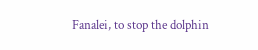Fanalei, to stop the dolphin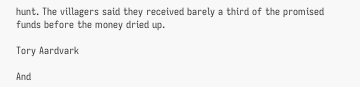hunt. The villagers said they received barely a third of the promised funds before the money dried up.

Tory Aardvark

And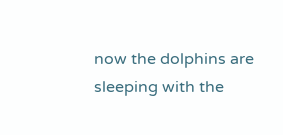now the dolphins are sleeping with the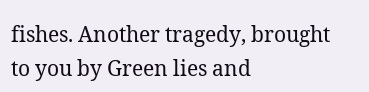fishes. Another tragedy, brought to you by Green lies and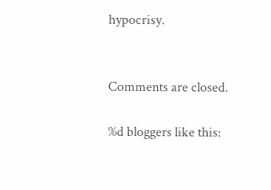hypocrisy.


Comments are closed.

%d bloggers like this: